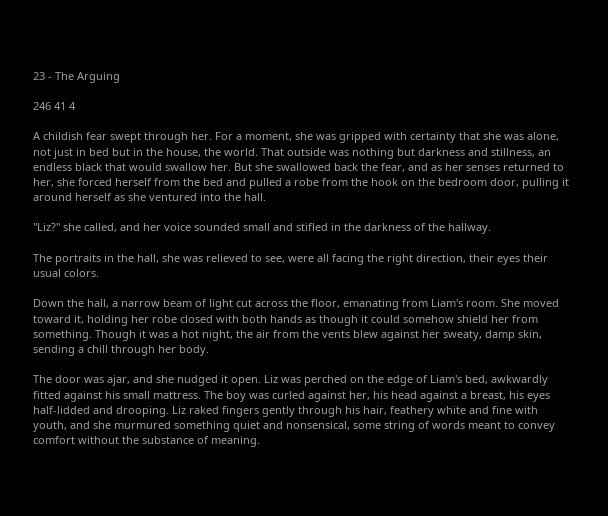23 - The Arguing

246 41 4

A childish fear swept through her. For a moment, she was gripped with certainty that she was alone, not just in bed but in the house, the world. That outside was nothing but darkness and stillness, an endless black that would swallow her. But she swallowed back the fear, and as her senses returned to her, she forced herself from the bed and pulled a robe from the hook on the bedroom door, pulling it around herself as she ventured into the hall.

"Liz?" she called, and her voice sounded small and stifled in the darkness of the hallway.

The portraits in the hall, she was relieved to see, were all facing the right direction, their eyes their usual colors.

Down the hall, a narrow beam of light cut across the floor, emanating from Liam's room. She moved toward it, holding her robe closed with both hands as though it could somehow shield her from something. Though it was a hot night, the air from the vents blew against her sweaty, damp skin, sending a chill through her body.

The door was ajar, and she nudged it open. Liz was perched on the edge of Liam's bed, awkwardly fitted against his small mattress. The boy was curled against her, his head against a breast, his eyes half-lidded and drooping. Liz raked fingers gently through his hair, feathery white and fine with youth, and she murmured something quiet and nonsensical, some string of words meant to convey comfort without the substance of meaning.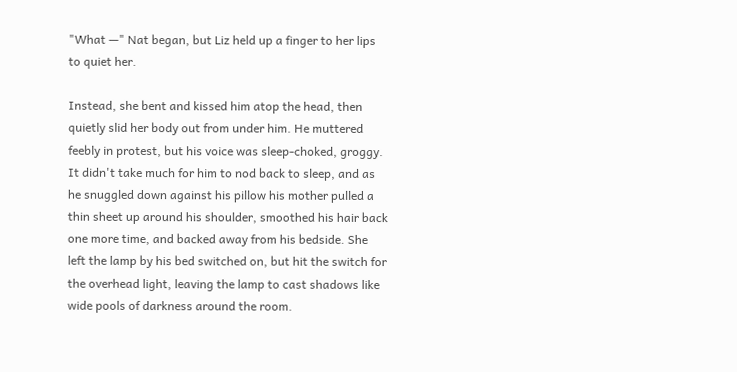"What —" Nat began, but Liz held up a finger to her lips to quiet her.

Instead, she bent and kissed him atop the head, then quietly slid her body out from under him. He muttered feebly in protest, but his voice was sleep-choked, groggy. It didn't take much for him to nod back to sleep, and as he snuggled down against his pillow his mother pulled a thin sheet up around his shoulder, smoothed his hair back one more time, and backed away from his bedside. She left the lamp by his bed switched on, but hit the switch for the overhead light, leaving the lamp to cast shadows like wide pools of darkness around the room.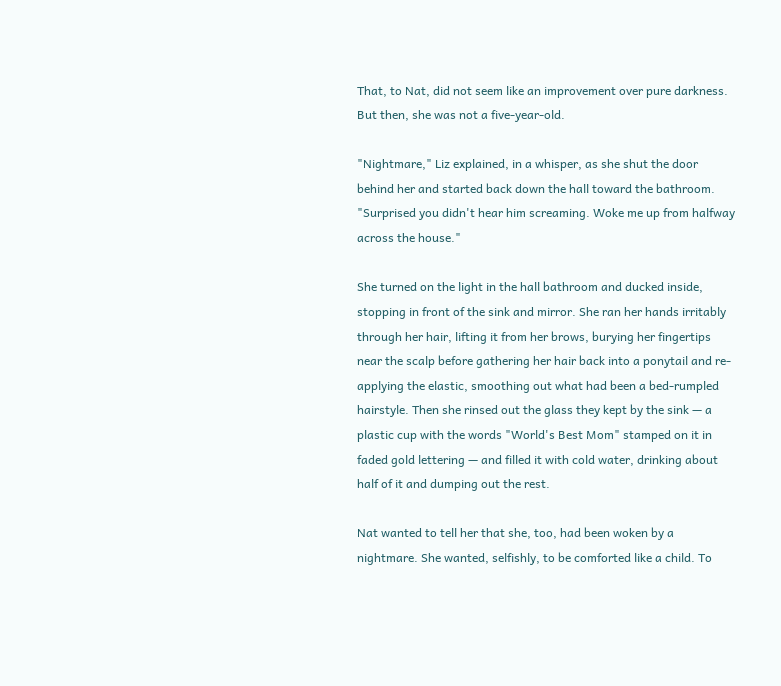That, to Nat, did not seem like an improvement over pure darkness. But then, she was not a five-year-old.

"Nightmare," Liz explained, in a whisper, as she shut the door behind her and started back down the hall toward the bathroom. "Surprised you didn't hear him screaming. Woke me up from halfway across the house."

She turned on the light in the hall bathroom and ducked inside, stopping in front of the sink and mirror. She ran her hands irritably through her hair, lifting it from her brows, burying her fingertips near the scalp before gathering her hair back into a ponytail and re-applying the elastic, smoothing out what had been a bed-rumpled hairstyle. Then she rinsed out the glass they kept by the sink — a plastic cup with the words "World's Best Mom" stamped on it in faded gold lettering — and filled it with cold water, drinking about half of it and dumping out the rest.

Nat wanted to tell her that she, too, had been woken by a nightmare. She wanted, selfishly, to be comforted like a child. To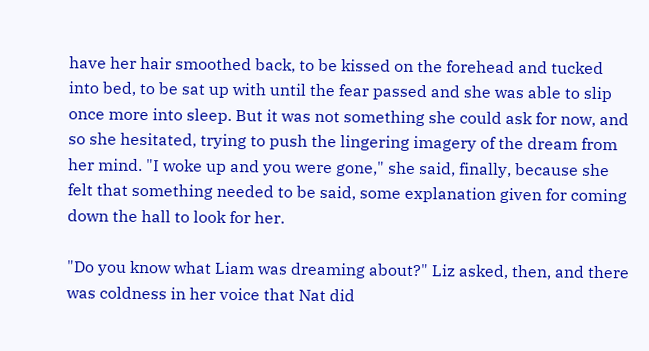have her hair smoothed back, to be kissed on the forehead and tucked into bed, to be sat up with until the fear passed and she was able to slip once more into sleep. But it was not something she could ask for now, and so she hesitated, trying to push the lingering imagery of the dream from her mind. "I woke up and you were gone," she said, finally, because she felt that something needed to be said, some explanation given for coming down the hall to look for her.

"Do you know what Liam was dreaming about?" Liz asked, then, and there was coldness in her voice that Nat did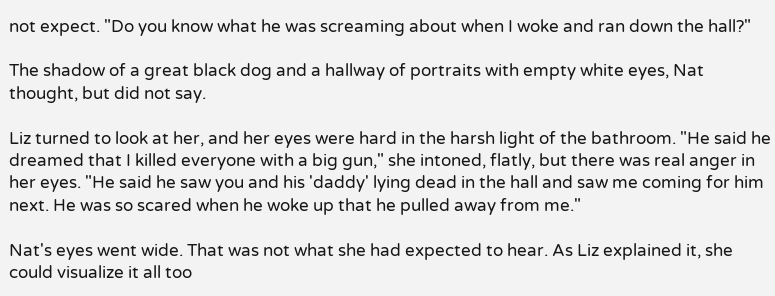not expect. "Do you know what he was screaming about when I woke and ran down the hall?"

The shadow of a great black dog and a hallway of portraits with empty white eyes, Nat thought, but did not say.

Liz turned to look at her, and her eyes were hard in the harsh light of the bathroom. "He said he dreamed that I killed everyone with a big gun," she intoned, flatly, but there was real anger in her eyes. "He said he saw you and his 'daddy' lying dead in the hall and saw me coming for him next. He was so scared when he woke up that he pulled away from me."

Nat's eyes went wide. That was not what she had expected to hear. As Liz explained it, she could visualize it all too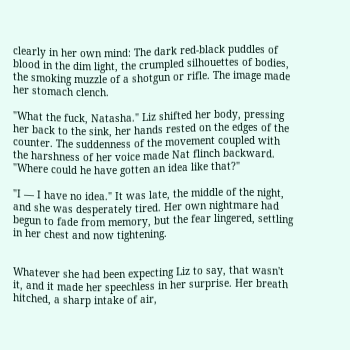clearly in her own mind: The dark red-black puddles of blood in the dim light, the crumpled silhouettes of bodies, the smoking muzzle of a shotgun or rifle. The image made her stomach clench.

"What the fuck, Natasha." Liz shifted her body, pressing her back to the sink, her hands rested on the edges of the counter. The suddenness of the movement coupled with the harshness of her voice made Nat flinch backward. "Where could he have gotten an idea like that?"

"I — I have no idea." It was late, the middle of the night, and she was desperately tired. Her own nightmare had begun to fade from memory, but the fear lingered, settling in her chest and now tightening.


Whatever she had been expecting Liz to say, that wasn't it, and it made her speechless in her surprise. Her breath hitched, a sharp intake of air,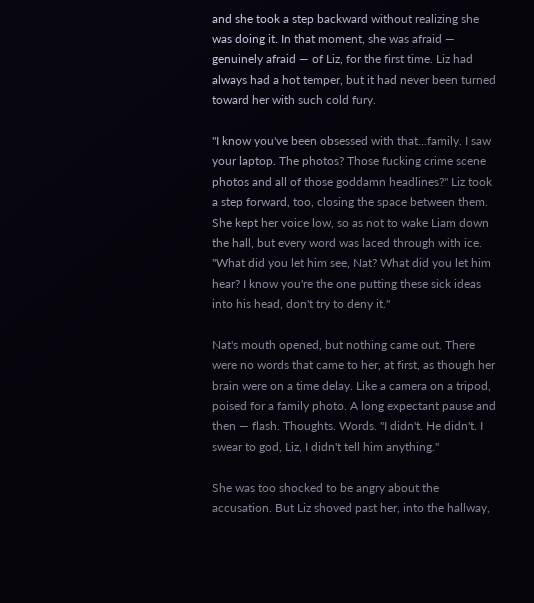and she took a step backward without realizing she was doing it. In that moment, she was afraid — genuinely afraid — of Liz, for the first time. Liz had always had a hot temper, but it had never been turned toward her with such cold fury.

"I know you've been obsessed with that...family. I saw your laptop. The photos? Those fucking crime scene photos and all of those goddamn headlines?" Liz took a step forward, too, closing the space between them. She kept her voice low, so as not to wake Liam down the hall, but every word was laced through with ice. "What did you let him see, Nat? What did you let him hear? I know you're the one putting these sick ideas into his head, don't try to deny it."

Nat's mouth opened, but nothing came out. There were no words that came to her, at first, as though her brain were on a time delay. Like a camera on a tripod, poised for a family photo. A long expectant pause and then — flash. Thoughts. Words. "I didn't. He didn't. I swear to god, Liz, I didn't tell him anything."

She was too shocked to be angry about the accusation. But Liz shoved past her, into the hallway,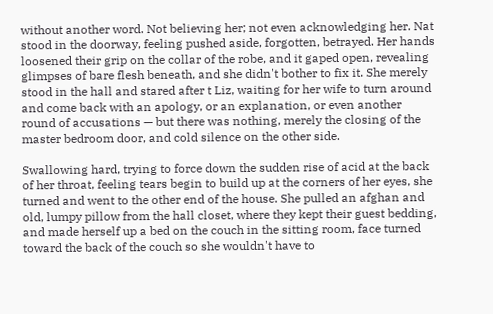without another word. Not believing her; not even acknowledging her. Nat stood in the doorway, feeling pushed aside, forgotten, betrayed. Her hands loosened their grip on the collar of the robe, and it gaped open, revealing glimpses of bare flesh beneath, and she didn't bother to fix it. She merely stood in the hall and stared after t Liz, waiting for her wife to turn around and come back with an apology, or an explanation, or even another round of accusations — but there was nothing, merely the closing of the master bedroom door, and cold silence on the other side.

Swallowing hard, trying to force down the sudden rise of acid at the back of her throat, feeling tears begin to build up at the corners of her eyes, she turned and went to the other end of the house. She pulled an afghan and old, lumpy pillow from the hall closet, where they kept their guest bedding, and made herself up a bed on the couch in the sitting room, face turned toward the back of the couch so she wouldn't have to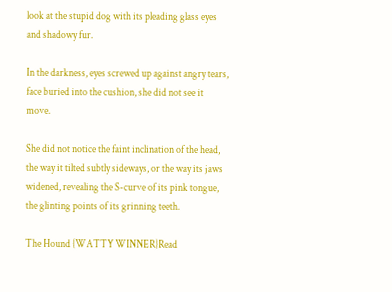look at the stupid dog with its pleading glass eyes and shadowy fur.

In the darkness, eyes screwed up against angry tears, face buried into the cushion, she did not see it move.

She did not notice the faint inclination of the head, the way it tilted subtly sideways, or the way its jaws widened, revealing the S-curve of its pink tongue, the glinting points of its grinning teeth.

The Hound {WATTY WINNER}Read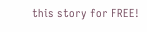this story for FREE!